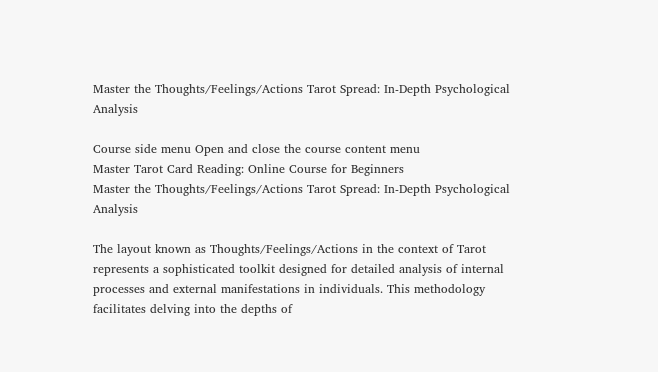Master the Thoughts/Feelings/Actions Tarot Spread: In-Depth Psychological Analysis

Course side menu Open and close the course content menu
Master Tarot Card Reading: Online Course for Beginners
Master the Thoughts/Feelings/Actions Tarot Spread: In-Depth Psychological Analysis

The layout known as Thoughts/Feelings/Actions in the context of Tarot represents a sophisticated toolkit designed for detailed analysis of internal processes and external manifestations in individuals. This methodology facilitates delving into the depths of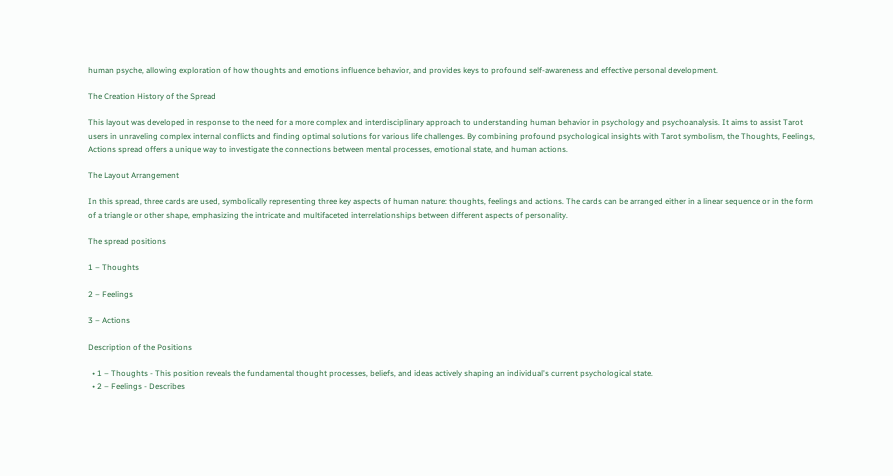human psyche, allowing exploration of how thoughts and emotions influence behavior, and provides keys to profound self-awareness and effective personal development.

The Creation History of the Spread

This layout was developed in response to the need for a more complex and interdisciplinary approach to understanding human behavior in psychology and psychoanalysis. It aims to assist Tarot users in unraveling complex internal conflicts and finding optimal solutions for various life challenges. By combining profound psychological insights with Tarot symbolism, the Thoughts, Feelings, Actions spread offers a unique way to investigate the connections between mental processes, emotional state, and human actions.

The Layout Arrangement

In this spread, three cards are used, symbolically representing three key aspects of human nature: thoughts, feelings and actions. The cards can be arranged either in a linear sequence or in the form of a triangle or other shape, emphasizing the intricate and multifaceted interrelationships between different aspects of personality.

The spread positions

1 – Thoughts

2 – Feelings

3 – Actions

Description of the Positions

  • 1 – Thoughts - This position reveals the fundamental thought processes, beliefs, and ideas actively shaping an individual's current psychological state.
  • 2 – Feelings - Describes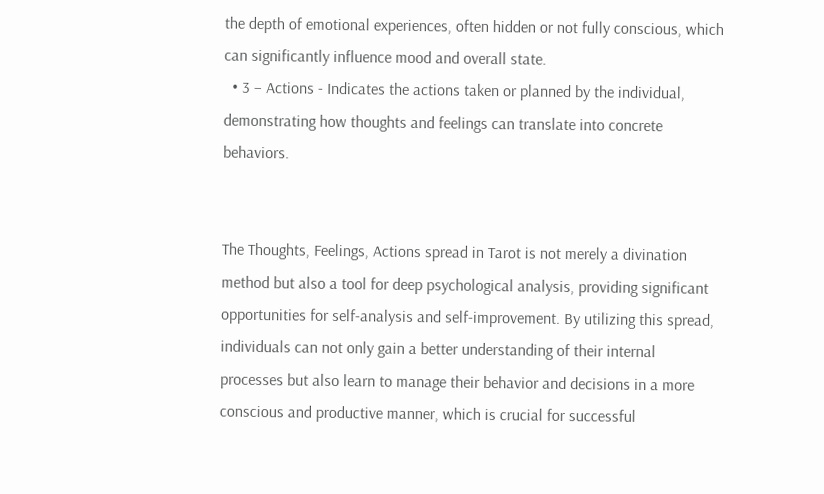the depth of emotional experiences, often hidden or not fully conscious, which can significantly influence mood and overall state.
  • 3 – Actions - Indicates the actions taken or planned by the individual, demonstrating how thoughts and feelings can translate into concrete behaviors.


The Thoughts, Feelings, Actions spread in Tarot is not merely a divination method but also a tool for deep psychological analysis, providing significant opportunities for self-analysis and self-improvement. By utilizing this spread, individuals can not only gain a better understanding of their internal processes but also learn to manage their behavior and decisions in a more conscious and productive manner, which is crucial for successful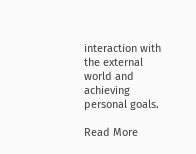interaction with the external world and achieving personal goals.

Read More